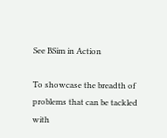See BSim in Action

To showcase the breadth of problems that can be tackled with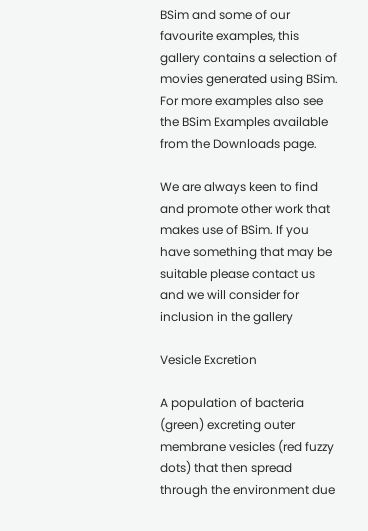BSim and some of our favourite examples, this gallery contains a selection of movies generated using BSim. For more examples also see the BSim Examples available from the Downloads page.

We are always keen to find and promote other work that makes use of BSim. If you have something that may be suitable please contact us and we will consider for inclusion in the gallery

Vesicle Excretion

A population of bacteria (green) excreting outer membrane vesicles (red fuzzy dots) that then spread through the environment due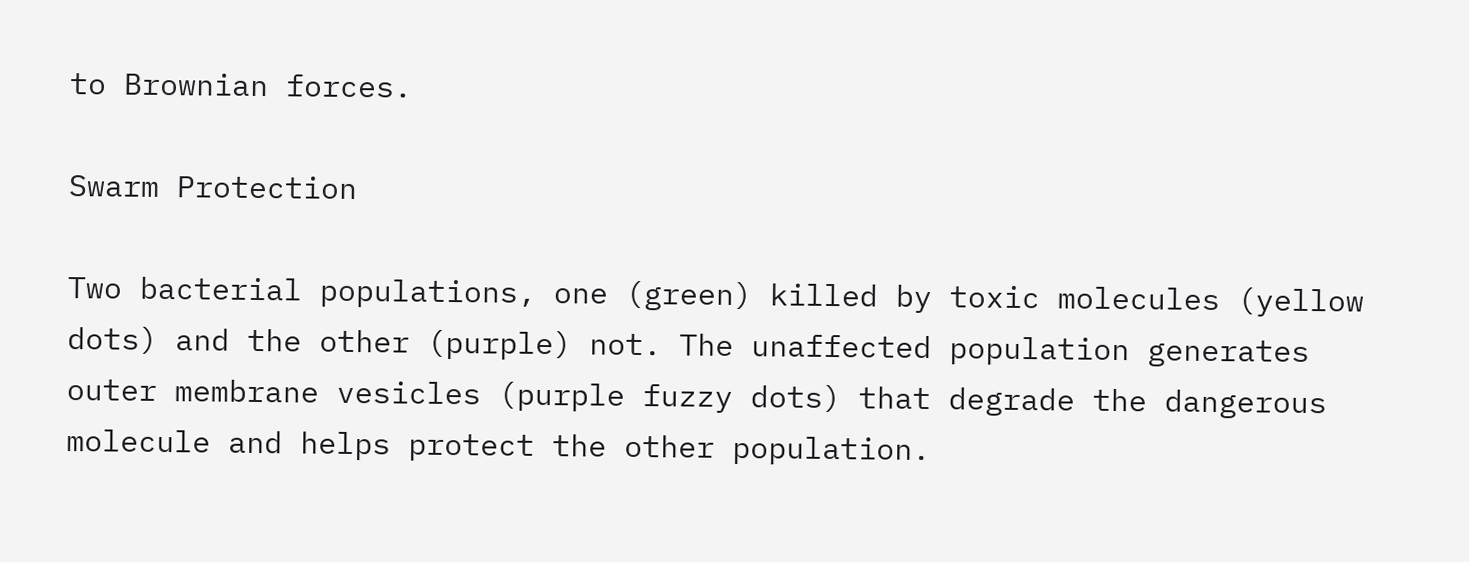to Brownian forces.

Swarm Protection

Two bacterial populations, one (green) killed by toxic molecules (yellow dots) and the other (purple) not. The unaffected population generates outer membrane vesicles (purple fuzzy dots) that degrade the dangerous molecule and helps protect the other population.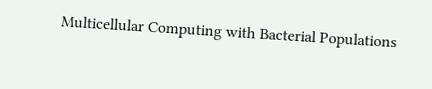Multicellular Computing with Bacterial Populations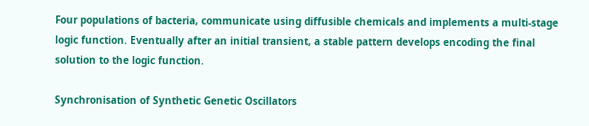Four populations of bacteria, communicate using diffusible chemicals and implements a multi-stage logic function. Eventually after an initial transient, a stable pattern develops encoding the final solution to the logic function.

Synchronisation of Synthetic Genetic Oscillators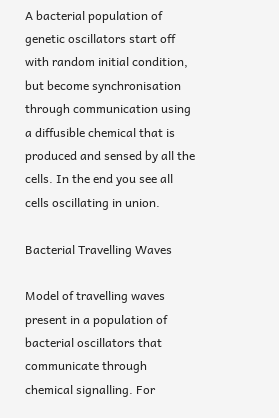A bacterial population of genetic oscillators start off with random initial condition, but become synchronisation through communication using a diffusible chemical that is produced and sensed by all the cells. In the end you see all cells oscillating in union.

Bacterial Travelling Waves

Model of travelling waves present in a population of bacterial oscillators that communicate through chemical signalling. For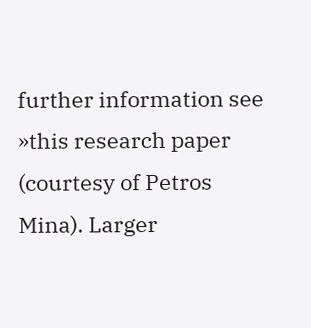further information see »this research paper (courtesy of Petros Mina). Larger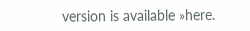version is available »here.